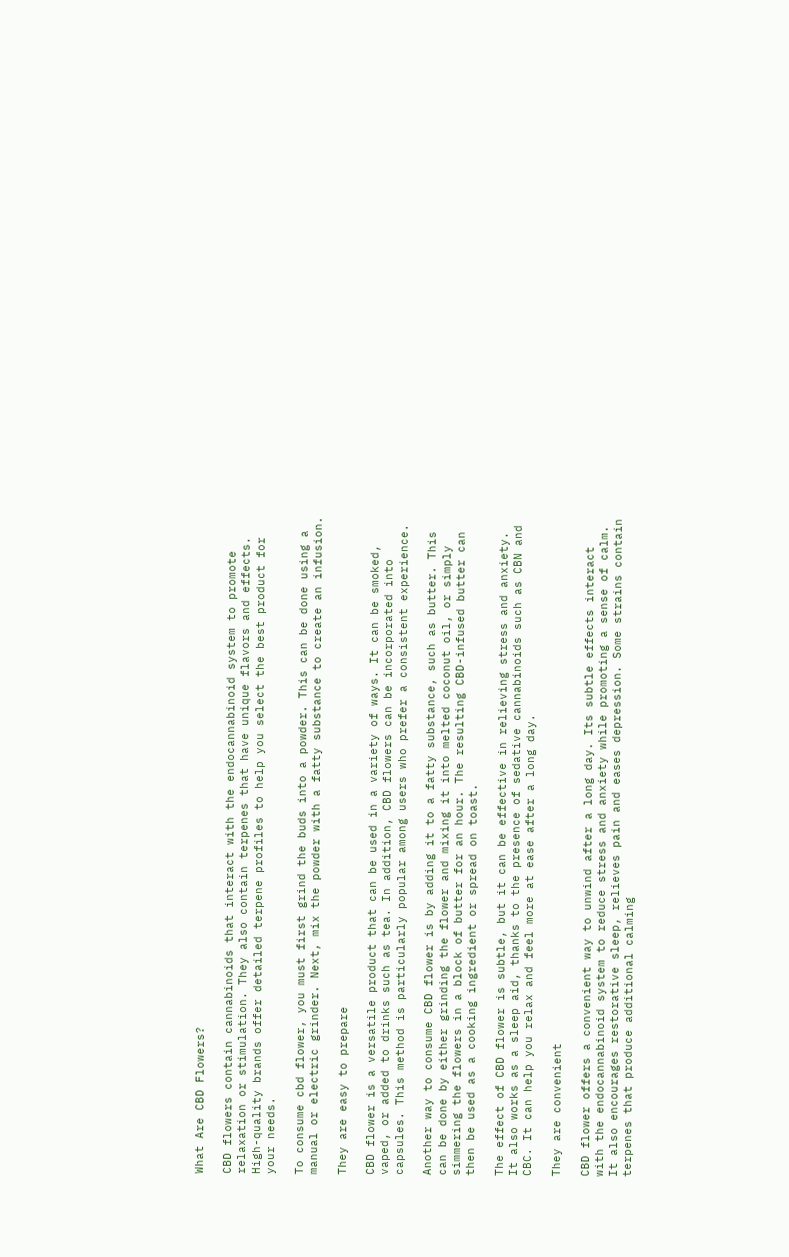What Are CBD Flowers?

CBD flowers contain cannabinoids that interact with the endocannabinoid system to promote relaxation or stimulation. They also contain terpenes that have unique flavors and effects. High-quality brands offer detailed terpene profiles to help you select the best product for your needs.

To consume cbd flower, you must first grind the buds into a powder. This can be done using a manual or electric grinder. Next, mix the powder with a fatty substance to create an infusion.

They are easy to prepare

CBD flower is a versatile product that can be used in a variety of ways. It can be smoked, vaped, or added to drinks such as tea. In addition, CBD flowers can be incorporated into capsules. This method is particularly popular among users who prefer a consistent experience.

Another way to consume CBD flower is by adding it to a fatty substance, such as butter. This can be done by either grinding the flower and mixing it into melted coconut oil, or simply simmering the flowers in a block of butter for an hour. The resulting CBD-infused butter can then be used as a cooking ingredient or spread on toast.

The effect of CBD flower is subtle, but it can be effective in relieving stress and anxiety. It also works as a sleep aid, thanks to the presence of sedative cannabinoids such as CBN and CBC. It can help you relax and feel more at ease after a long day.

They are convenient

CBD flower offers a convenient way to unwind after a long day. Its subtle effects interact with the endocannabinoid system to reduce stress and anxiety while promoting a sense of calm. It also encourages restorative sleep, relieves pain and eases depression. Some strains contain terpenes that produce additional calming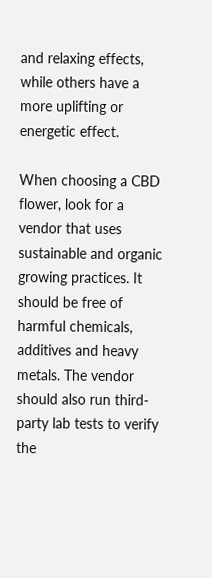and relaxing effects, while others have a more uplifting or energetic effect.

When choosing a CBD flower, look for a vendor that uses sustainable and organic growing practices. It should be free of harmful chemicals, additives and heavy metals. The vendor should also run third-party lab tests to verify the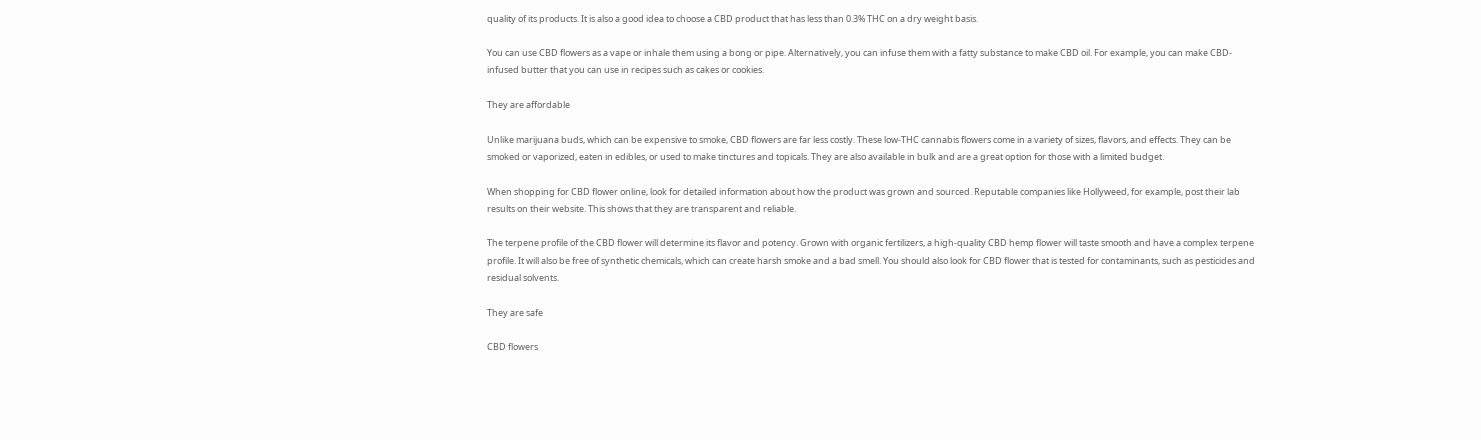quality of its products. It is also a good idea to choose a CBD product that has less than 0.3% THC on a dry weight basis.

You can use CBD flowers as a vape or inhale them using a bong or pipe. Alternatively, you can infuse them with a fatty substance to make CBD oil. For example, you can make CBD-infused butter that you can use in recipes such as cakes or cookies.

They are affordable

Unlike marijuana buds, which can be expensive to smoke, CBD flowers are far less costly. These low-THC cannabis flowers come in a variety of sizes, flavors, and effects. They can be smoked or vaporized, eaten in edibles, or used to make tinctures and topicals. They are also available in bulk and are a great option for those with a limited budget.

When shopping for CBD flower online, look for detailed information about how the product was grown and sourced. Reputable companies like Hollyweed, for example, post their lab results on their website. This shows that they are transparent and reliable.

The terpene profile of the CBD flower will determine its flavor and potency. Grown with organic fertilizers, a high-quality CBD hemp flower will taste smooth and have a complex terpene profile. It will also be free of synthetic chemicals, which can create harsh smoke and a bad smell. You should also look for CBD flower that is tested for contaminants, such as pesticides and residual solvents.

They are safe

CBD flowers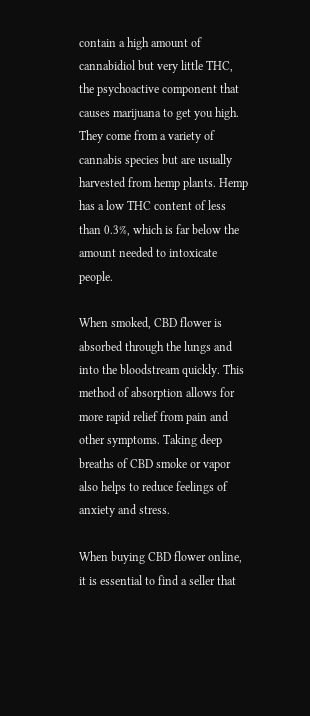contain a high amount of cannabidiol but very little THC, the psychoactive component that causes marijuana to get you high. They come from a variety of cannabis species but are usually harvested from hemp plants. Hemp has a low THC content of less than 0.3%, which is far below the amount needed to intoxicate people.

When smoked, CBD flower is absorbed through the lungs and into the bloodstream quickly. This method of absorption allows for more rapid relief from pain and other symptoms. Taking deep breaths of CBD smoke or vapor also helps to reduce feelings of anxiety and stress.

When buying CBD flower online, it is essential to find a seller that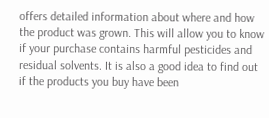offers detailed information about where and how the product was grown. This will allow you to know if your purchase contains harmful pesticides and residual solvents. It is also a good idea to find out if the products you buy have been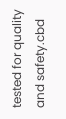tested for quality and safety.cbd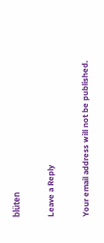blüten

Leave a Reply

Your email address will not be published.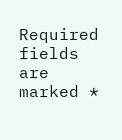Required fields are marked *